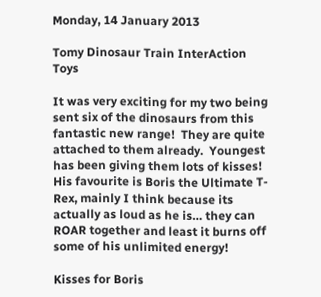Monday, 14 January 2013

Tomy Dinosaur Train InterAction Toys

It was very exciting for my two being sent six of the dinosaurs from this fantastic new range!  They are quite attached to them already.  Youngest has been giving them lots of kisses!  His favourite is Boris the Ultimate T-Rex, mainly I think because its actually as loud as he is… they can ROAR together and least it burns off some of his unlimited energy!

Kisses for Boris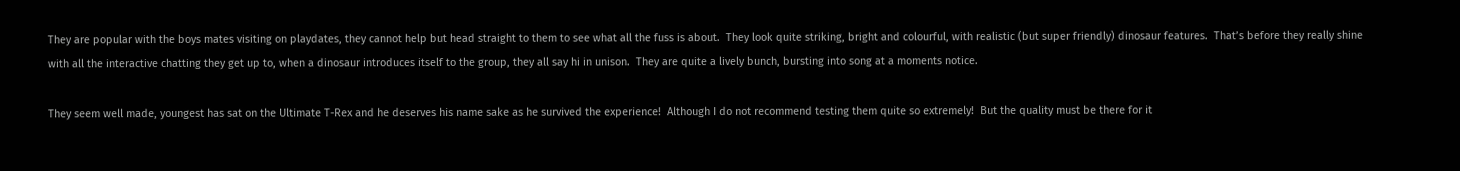They are popular with the boys mates visiting on playdates, they cannot help but head straight to them to see what all the fuss is about.  They look quite striking, bright and colourful, with realistic (but super friendly) dinosaur features.  That’s before they really shine with all the interactive chatting they get up to, when a dinosaur introduces itself to the group, they all say hi in unison.  They are quite a lively bunch, bursting into song at a moments notice.

They seem well made, youngest has sat on the Ultimate T-Rex and he deserves his name sake as he survived the experience!  Although I do not recommend testing them quite so extremely!  But the quality must be there for it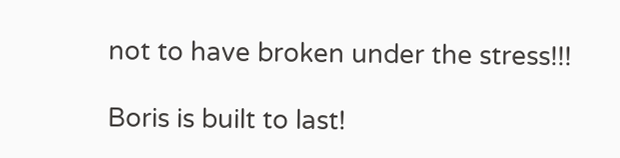not to have broken under the stress!!!

Boris is built to last!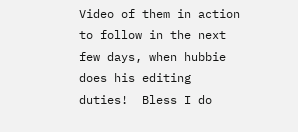Video of them in action to follow in the next few days, when hubbie does his editing duties!  Bless I do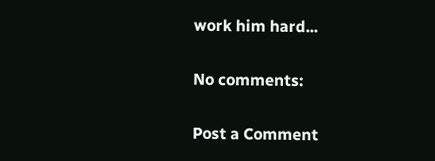work him hard...

No comments:

Post a Comment